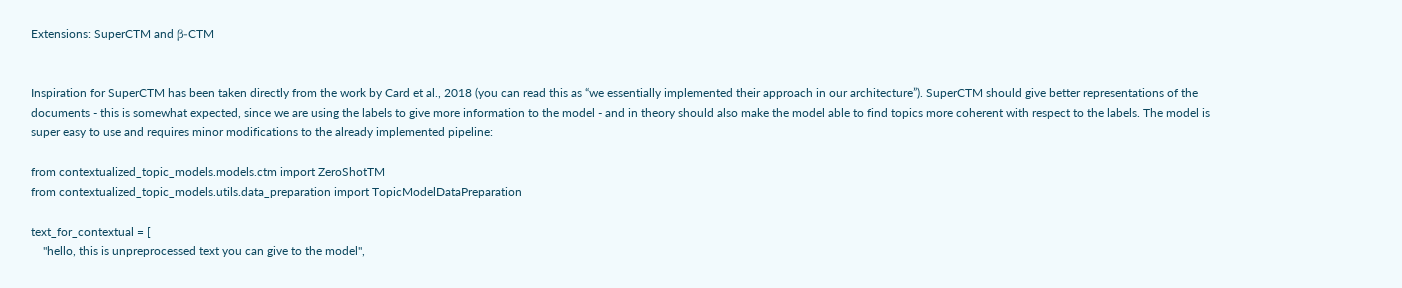Extensions: SuperCTM and β-CTM


Inspiration for SuperCTM has been taken directly from the work by Card et al., 2018 (you can read this as “we essentially implemented their approach in our architecture”). SuperCTM should give better representations of the documents - this is somewhat expected, since we are using the labels to give more information to the model - and in theory should also make the model able to find topics more coherent with respect to the labels. The model is super easy to use and requires minor modifications to the already implemented pipeline:

from contextualized_topic_models.models.ctm import ZeroShotTM
from contextualized_topic_models.utils.data_preparation import TopicModelDataPreparation

text_for_contextual = [
    "hello, this is unpreprocessed text you can give to the model",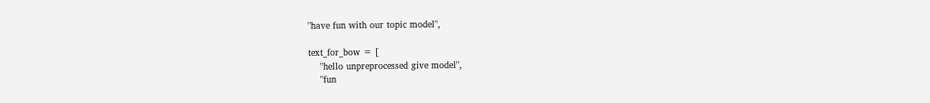"have fun with our topic model",

text_for_bow = [
    "hello unpreprocessed give model",
    "fun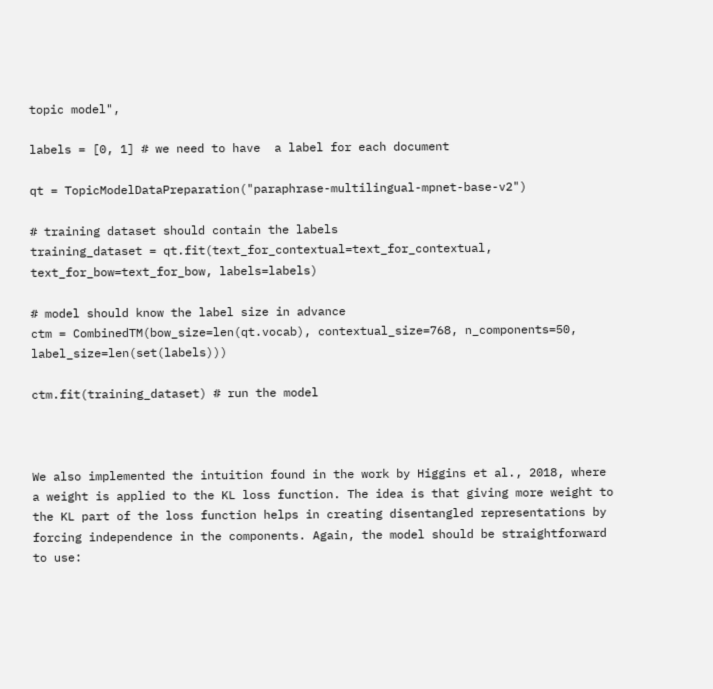topic model",

labels = [0, 1] # we need to have  a label for each document

qt = TopicModelDataPreparation("paraphrase-multilingual-mpnet-base-v2")

# training dataset should contain the labels
training_dataset = qt.fit(text_for_contextual=text_for_contextual, text_for_bow=text_for_bow, labels=labels)

# model should know the label size in advance
ctm = CombinedTM(bow_size=len(qt.vocab), contextual_size=768, n_components=50, label_size=len(set(labels)))

ctm.fit(training_dataset) # run the model



We also implemented the intuition found in the work by Higgins et al., 2018, where a weight is applied to the KL loss function. The idea is that giving more weight to the KL part of the loss function helps in creating disentangled representations by forcing independence in the components. Again, the model should be straightforward to use: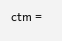ctm =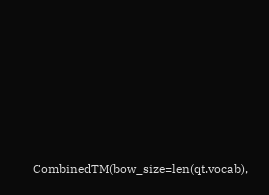CombinedTM(bow_size=len(qt.vocab),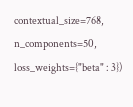contextual_size=768, n_components=50, loss_weights={"beta" : 3})